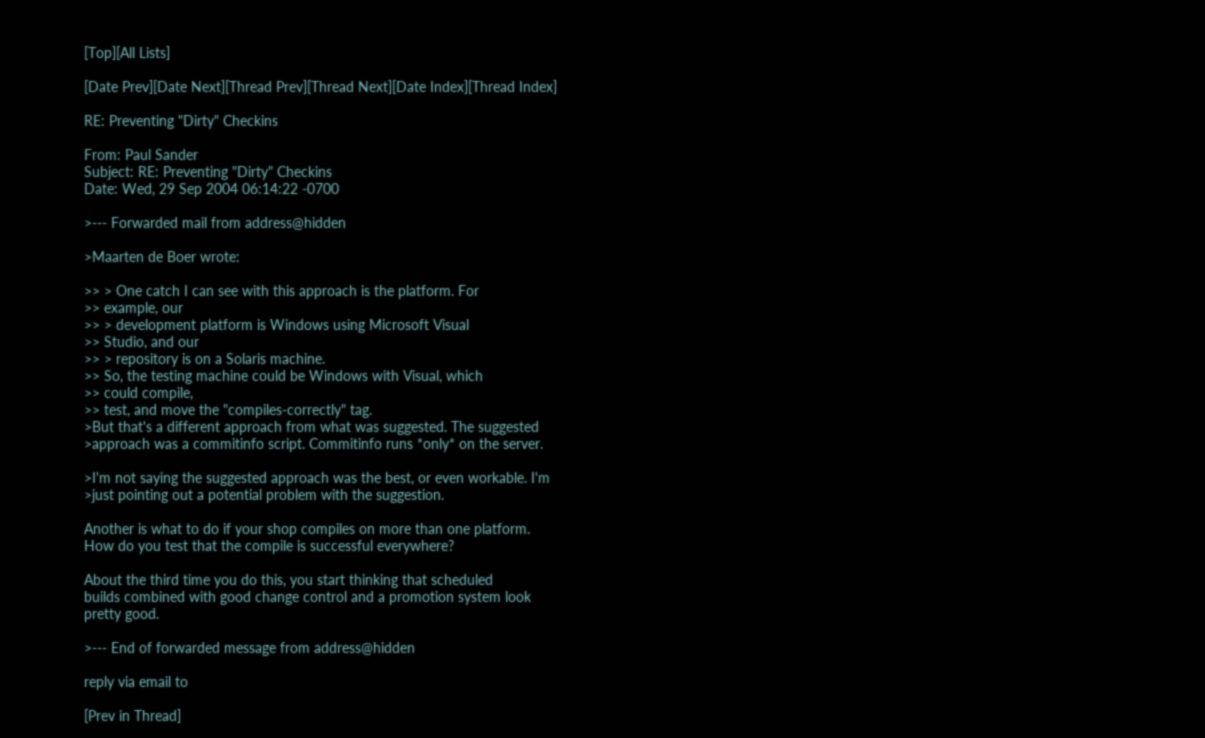[Top][All Lists]

[Date Prev][Date Next][Thread Prev][Thread Next][Date Index][Thread Index]

RE: Preventing "Dirty" Checkins

From: Paul Sander
Subject: RE: Preventing "Dirty" Checkins
Date: Wed, 29 Sep 2004 06:14:22 -0700

>--- Forwarded mail from address@hidden

>Maarten de Boer wrote:

>> > One catch I can see with this approach is the platform. For
>> example, our
>> > development platform is Windows using Microsoft Visual
>> Studio, and our
>> > repository is on a Solaris machine.
>> So, the testing machine could be Windows with Visual, which
>> could compile,
>> test, and move the "compiles-correctly" tag.
>But that's a different approach from what was suggested. The suggested
>approach was a commitinfo script. Commitinfo runs *only* on the server.

>I'm not saying the suggested approach was the best, or even workable. I'm
>just pointing out a potential problem with the suggestion.

Another is what to do if your shop compiles on more than one platform.
How do you test that the compile is successful everywhere?

About the third time you do this, you start thinking that scheduled
builds combined with good change control and a promotion system look
pretty good.

>--- End of forwarded message from address@hidden

reply via email to

[Prev in Thread]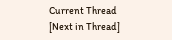Current Thread [Next in Thread]